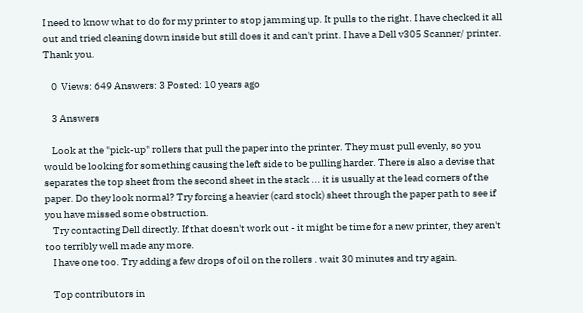I need to know what to do for my printer to stop jamming up. It pulls to the right. I have checked it all out and tried cleaning down inside but still does it and can't print. I have a Dell v305 Scanner/ printer. Thank you.

    0  Views: 649 Answers: 3 Posted: 10 years ago

    3 Answers

    Look at the "pick-up" rollers that pull the paper into the printer. They must pull evenly, so you would be looking for something causing the left side to be pulling harder. There is also a devise that separates the top sheet from the second sheet in the stack ... it is usually at the lead corners of the paper. Do they look normal? Try forcing a heavier (card stock) sheet through the paper path to see if you have missed some obstruction.
    Try contacting Dell directly. If that doesn't work out - it might be time for a new printer, they aren't too terribly well made any more.
    I have one too. Try adding a few drops of oil on the rollers . wait 30 minutes and try again.

    Top contributors in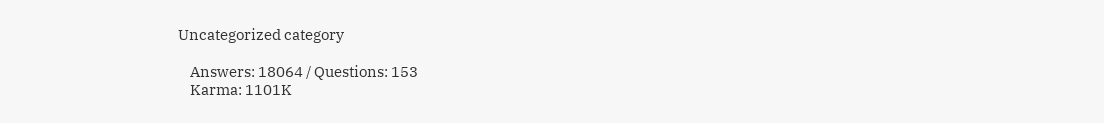Uncategorized category

    Answers: 18064 / Questions: 153
    Karma: 1101K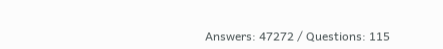Answers: 47272 / Questions: 115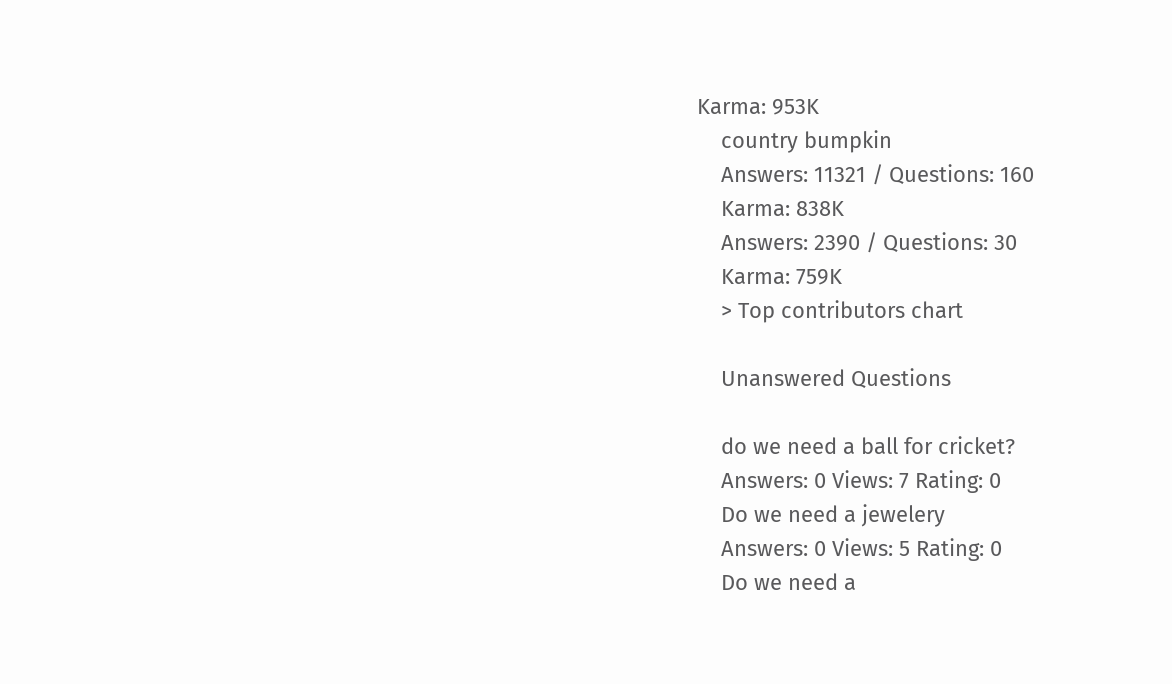Karma: 953K
    country bumpkin
    Answers: 11321 / Questions: 160
    Karma: 838K
    Answers: 2390 / Questions: 30
    Karma: 759K
    > Top contributors chart

    Unanswered Questions

    do we need a ball for cricket?
    Answers: 0 Views: 7 Rating: 0
    Do we need a jewelery
    Answers: 0 Views: 5 Rating: 0
    Do we need a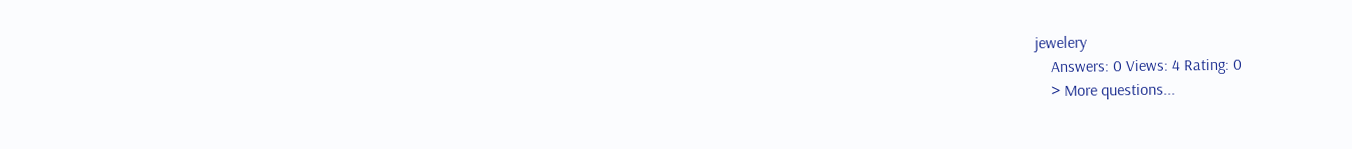jewelery
    Answers: 0 Views: 4 Rating: 0
    > More questions...